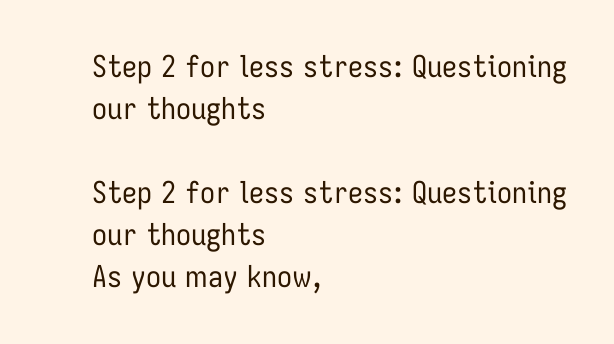Step 2 for less stress: Questioning our thoughts

Step 2 for less stress: Questioning our thoughts
As you may know,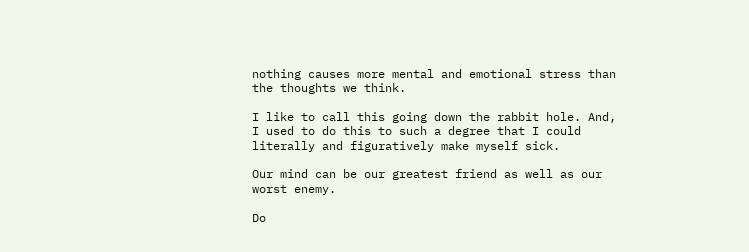nothing causes more mental and emotional stress than the thoughts we think.

I like to call this going down the rabbit hole. And, I used to do this to such a degree that I could literally and figuratively make myself sick.

Our mind can be our greatest friend as well as our worst enemy.

Do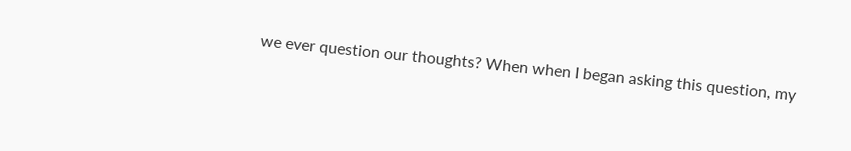we ever question our thoughts? When when I began asking this question, my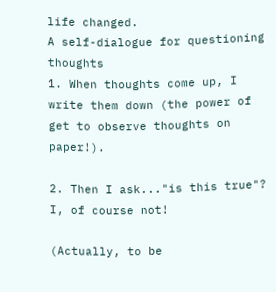life changed.
A self-dialogue for questioning thoughts
1. When thoughts come up, I write them down (the power of get to observe thoughts on paper!).

2. Then I ask..."is this true"? I, of course not!

(Actually, to be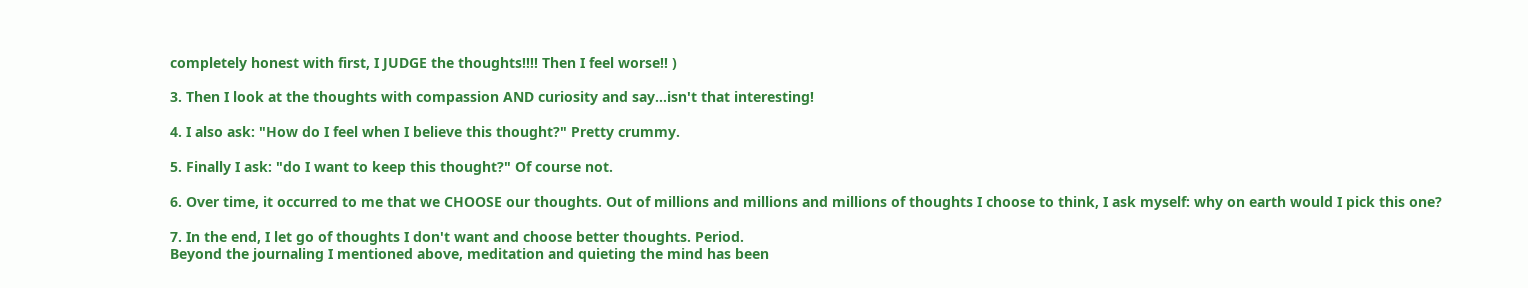completely honest with first, I JUDGE the thoughts!!!! Then I feel worse!! )

3. Then I look at the thoughts with compassion AND curiosity and say...isn't that interesting!

4. I also ask: "How do I feel when I believe this thought?" Pretty crummy.

5. Finally I ask: "do I want to keep this thought?" Of course not.

6. Over time, it occurred to me that we CHOOSE our thoughts. Out of millions and millions and millions of thoughts I choose to think, I ask myself: why on earth would I pick this one?

7. In the end, I let go of thoughts I don't want and choose better thoughts. Period.
Beyond the journaling I mentioned above, meditation and quieting the mind has been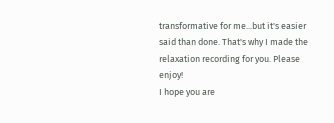transformative for me...but it's easier said than done. That's why I made the relaxation recording for you. Please enjoy!
I hope you are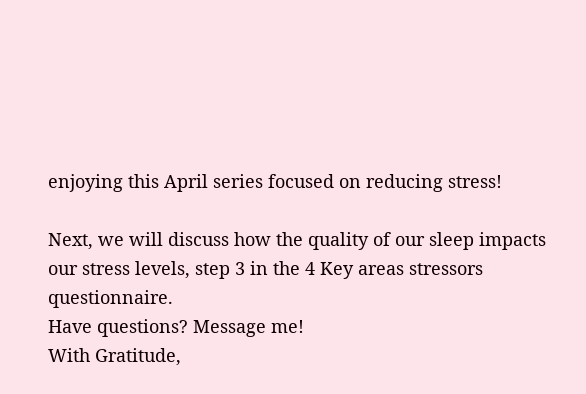enjoying this April series focused on reducing stress!

Next, we will discuss how the quality of our sleep impacts our stress levels, step 3 in the 4 Key areas stressors questionnaire.
Have questions? Message me!
With Gratitude,